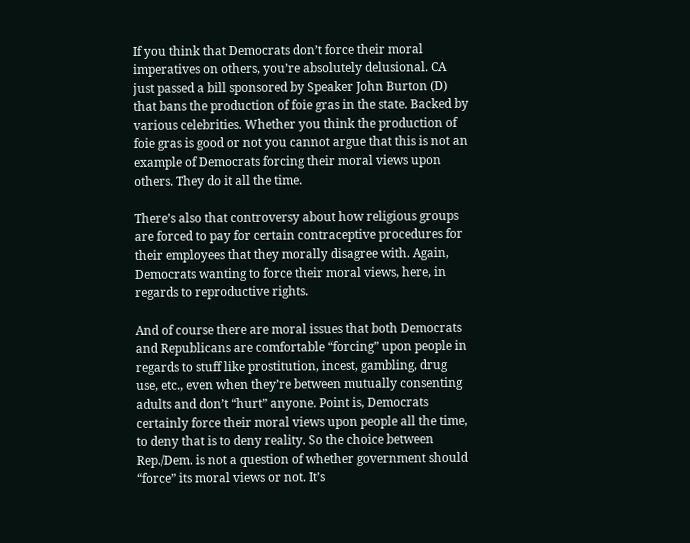If you think that Democrats don’t force their moral imperatives on others, you’re absolutely delusional. CA just passed a bill sponsored by Speaker John Burton (D) that bans the production of foie gras in the state. Backed by various celebrities. Whether you think the production of foie gras is good or not you cannot argue that this is not an example of Democrats forcing their moral views upon others. They do it all the time.

There’s also that controversy about how religious groups are forced to pay for certain contraceptive procedures for their employees that they morally disagree with. Again, Democrats wanting to force their moral views, here, in regards to reproductive rights.

And of course there are moral issues that both Democrats and Republicans are comfortable “forcing” upon people in regards to stuff like prostitution, incest, gambling, drug use, etc., even when they’re between mutually consenting adults and don’t “hurt” anyone. Point is, Democrats certainly force their moral views upon people all the time, to deny that is to deny reality. So the choice between Rep./Dem. is not a question of whether government should “force” its moral views or not. It’s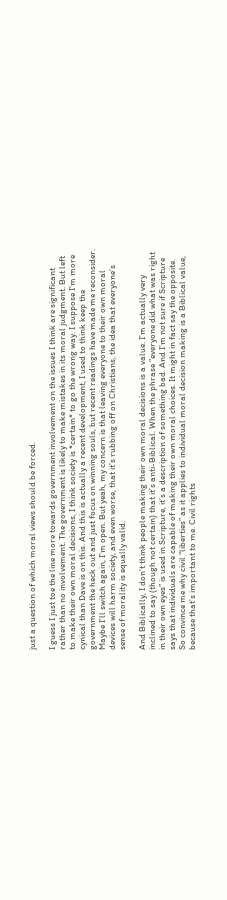just a question of which moral views should be forced.

I guess I just toe the line more towards government involvement on the issues I think are significant rather than no involvement. The government is likely to make mistakes in its moral judgment. But left to make their own moral decisions, I think society is *certain* to go the wrong way. I suppose I’m more cynical than Dave is on this. And this is actually a recent development, I used to think keep the government the heck out and just focus on winning souls, but recent readings have made me reconsider. Maybe I’ll switch again, I’m open. But yeah, my concern is that leaving everyone to their own moral devices will harm society, and even worse, that it’s rubbing off on Christians, the idea that everyone’s sense of morality is equally valid.

And Biblically, I don’t think people making their own moral decisions is a value. I’m actually very inclined to say (though not certain) that it’s anti-Biblical. When the phrase “everyone did what was right in their own eyes” is used in Scripture, it’s a description of something bad. And I’m not sure if Scripture says that individuals are capable of making their own moral choices. It might in fact say the opposite. So convince me why civil “liberties” as it applies to individual moral decision making is a Biblical value, because that’s important to me. Civil rights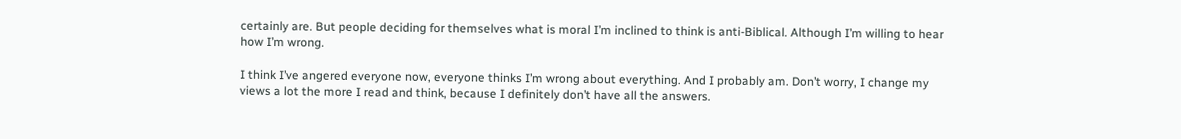certainly are. But people deciding for themselves what is moral I’m inclined to think is anti-Biblical. Although I’m willing to hear how I’m wrong.

I think I’ve angered everyone now, everyone thinks I’m wrong about everything. And I probably am. Don’t worry, I change my views a lot the more I read and think, because I definitely don’t have all the answers.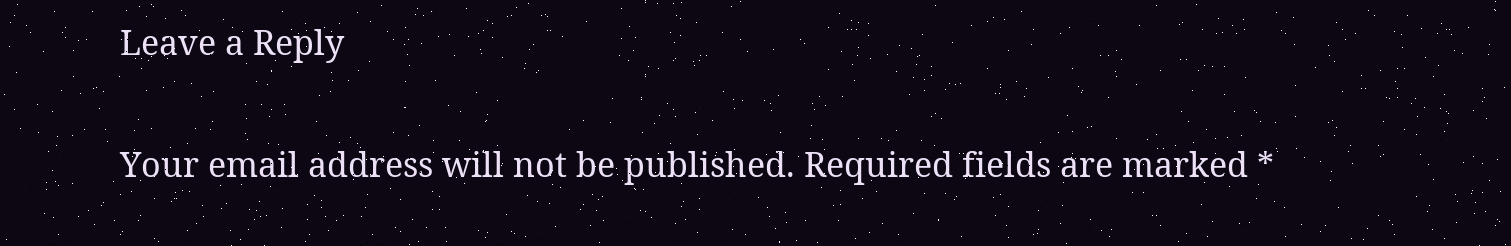Leave a Reply

Your email address will not be published. Required fields are marked *